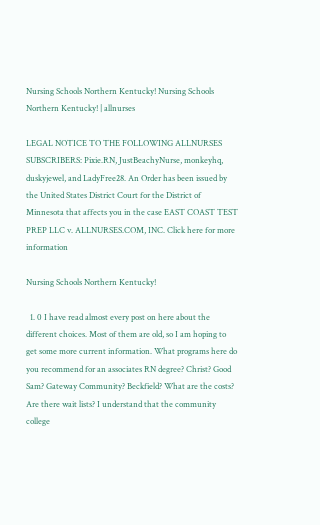Nursing Schools Northern Kentucky! Nursing Schools Northern Kentucky! | allnurses

LEGAL NOTICE TO THE FOLLOWING ALLNURSES SUBSCRIBERS: Pixie.RN, JustBeachyNurse, monkeyhq, duskyjewel, and LadyFree28. An Order has been issued by the United States District Court for the District of Minnesota that affects you in the case EAST COAST TEST PREP LLC v. ALLNURSES.COM, INC. Click here for more information

Nursing Schools Northern Kentucky!

  1. 0 I have read almost every post on here about the different choices. Most of them are old, so I am hoping to get some more current information. What programs here do you recommend for an associates RN degree? Christ? Good Sam? Gateway Community? Beckfield? What are the costs? Are there wait lists? I understand that the community college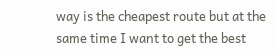way is the cheapest route but at the same time I want to get the best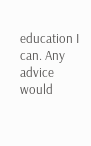education I can. Any advice would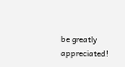be greatly appreciated!